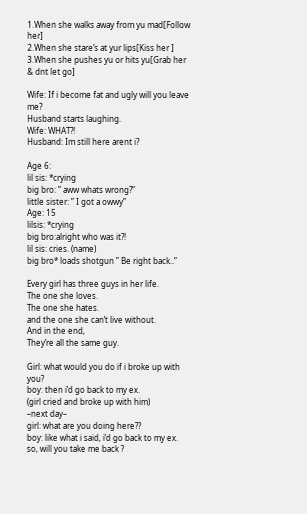1.When she walks away from yu mad[Follow her]
2.When she stare’s at yur lips[Kiss her ]
3.When she pushes yu or hits yu[Grab her & dnt let go]

Wife: If i become fat and ugly will you leave me?
Husband starts laughing.
Wife: WHAT?!
Husband: Im still here arent i?

Age 6:
lil sis: *crying
big bro: ” aww whats wrong?”
little sister: ” I got a owwy”
Age: 15
lilsis: *crying
big bro:alright who was it?!
lil sis: cries. (name)
big bro* loads shotgun ” Be right back..”

Every girl has three guys in her life.
The one she loves.
The one she hates.
and the one she can’t live without.
And in the end,
They’re all the same guy.

Girl: what would you do if i broke up with you?
boy: then i’d go back to my ex.
(girl cried and broke up with him)
–next day–
girl: what are you doing here??
boy: like what i said, i’d go back to my ex. so, will you take me back ?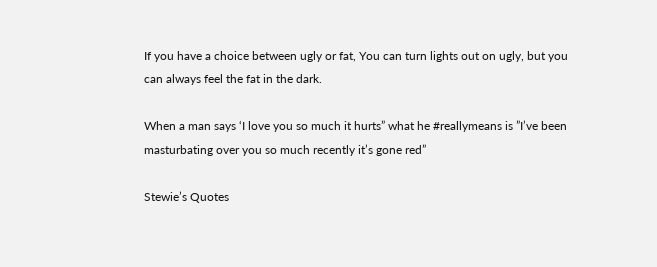If you have a choice between ugly or fat, You can turn lights out on ugly, but you can always feel the fat in the dark.

When a man says ‘I love you so much it hurts” what he #reallymeans is ”I’ve been masturbating over you so much recently it’s gone red”

Stewie’s Quotes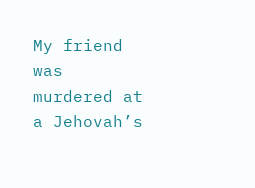My friend was murdered at a Jehovah’s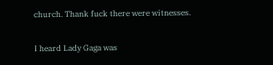church. Thank fuck there were witnesses.

I heard Lady Gaga was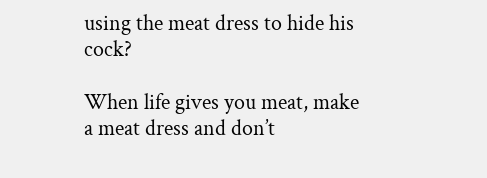using the meat dress to hide his cock?

When life gives you meat, make a meat dress and don’t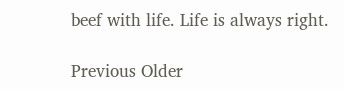beef with life. Life is always right.

Previous Older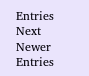Entries Next Newer Entries